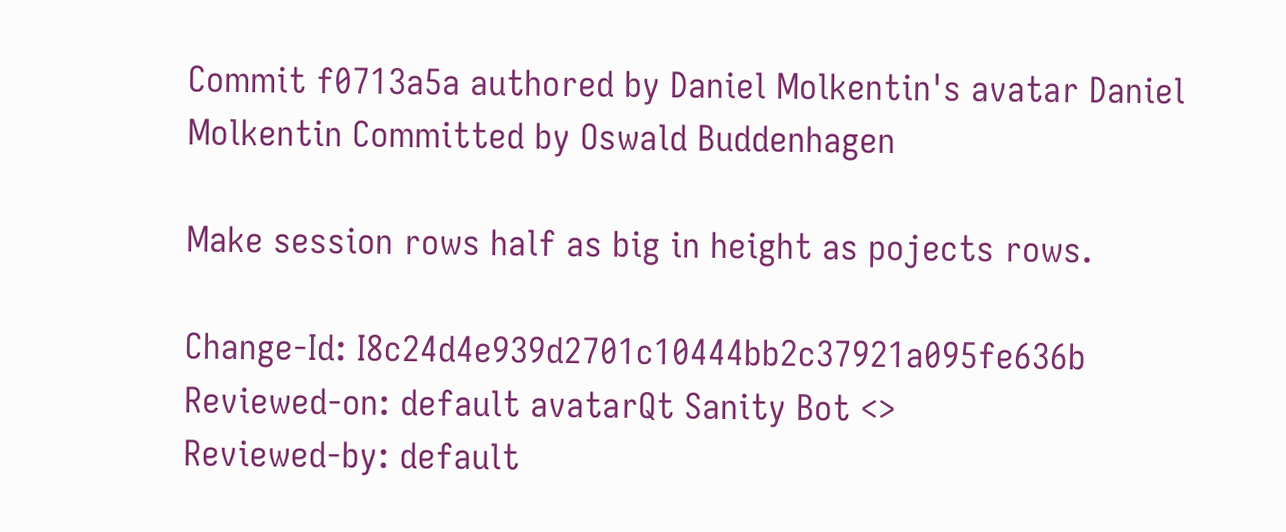Commit f0713a5a authored by Daniel Molkentin's avatar Daniel Molkentin Committed by Oswald Buddenhagen

Make session rows half as big in height as pojects rows.

Change-Id: I8c24d4e939d2701c10444bb2c37921a095fe636b
Reviewed-on: default avatarQt Sanity Bot <>
Reviewed-by: default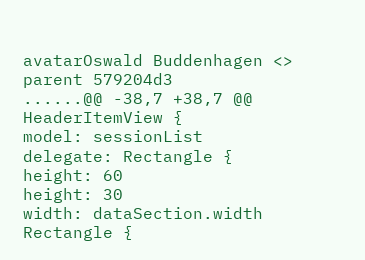avatarOswald Buddenhagen <>
parent 579204d3
......@@ -38,7 +38,7 @@ HeaderItemView {
model: sessionList
delegate: Rectangle {
height: 60
height: 30
width: dataSection.width
Rectangle {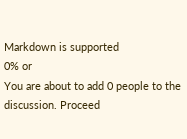Markdown is supported
0% or
You are about to add 0 people to the discussion. Proceed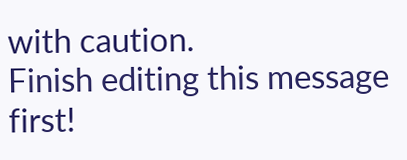with caution.
Finish editing this message first!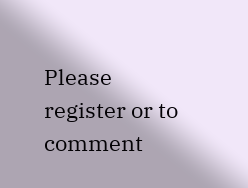Please register or to comment